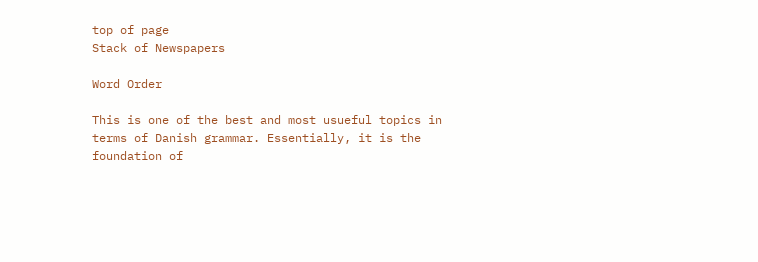top of page
Stack of Newspapers

Word Order

This is one of the best and most usueful topics in terms of Danish grammar. Essentially, it is the foundation of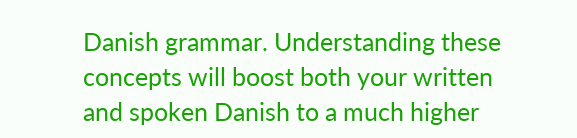Danish grammar. Understanding these concepts will boost both your written and spoken Danish to a much higher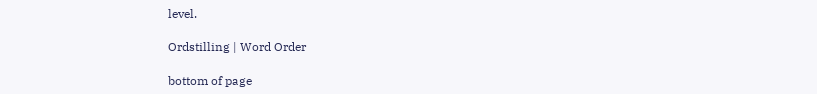level.

Ordstilling | Word Order

bottom of page